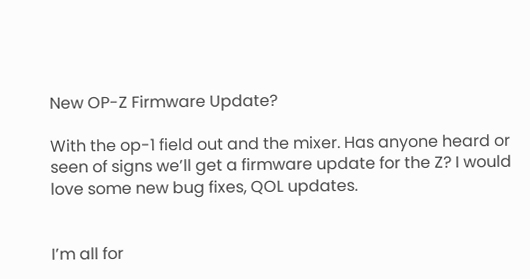New OP-Z Firmware Update?

With the op-1 field out and the mixer. Has anyone heard or seen of signs we’ll get a firmware update for the Z? I would love some new bug fixes, QOL updates.


I’m all for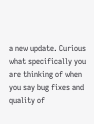a new update. Curious what specifically you are thinking of when you say bug fixes and quality of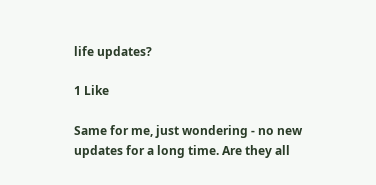life updates?

1 Like

Same for me, just wondering - no new updates for a long time. Are they all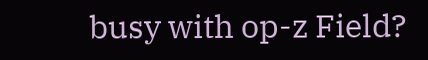busy with op-z Field?